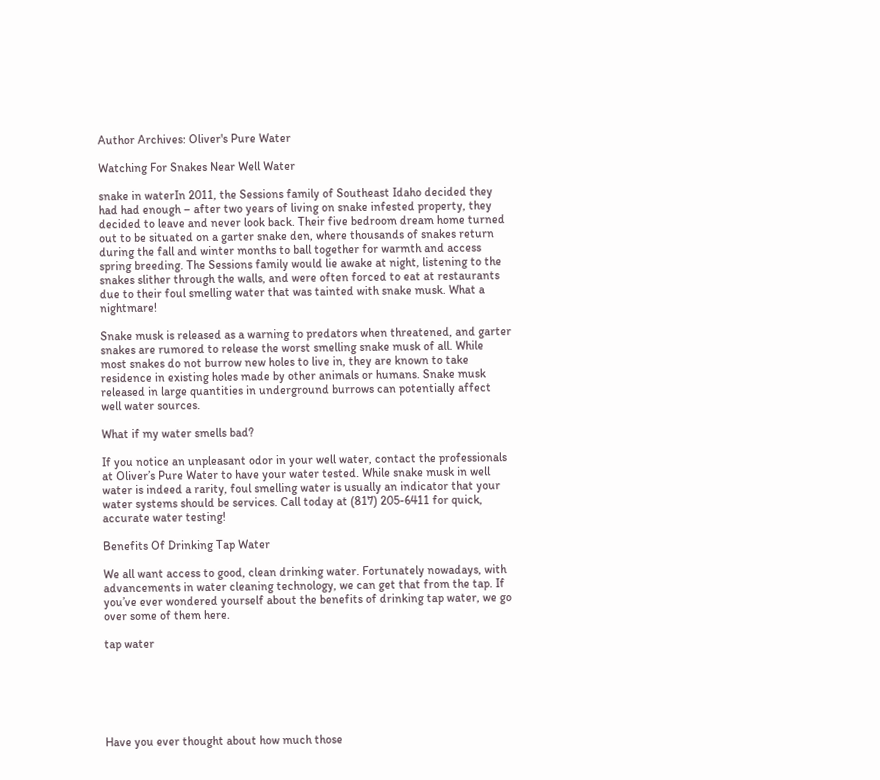Author Archives: Oliver's Pure Water

Watching For Snakes Near Well Water

snake in waterIn 2011, the Sessions family of Southeast Idaho decided they had had enough – after two years of living on snake infested property, they decided to leave and never look back. Their five bedroom dream home turned out to be situated on a garter snake den, where thousands of snakes return during the fall and winter months to ball together for warmth and access spring breeding. The Sessions family would lie awake at night, listening to the snakes slither through the walls, and were often forced to eat at restaurants due to their foul smelling water that was tainted with snake musk. What a nightmare!

Snake musk is released as a warning to predators when threatened, and garter snakes are rumored to release the worst smelling snake musk of all. While most snakes do not burrow new holes to live in, they are known to take residence in existing holes made by other animals or humans. Snake musk released in large quantities in underground burrows can potentially affect well water sources.

What if my water smells bad?

If you notice an unpleasant odor in your well water, contact the professionals at Oliver’s Pure Water to have your water tested. While snake musk in well water is indeed a rarity, foul smelling water is usually an indicator that your water systems should be services. Call today at (817) 205-6411 for quick, accurate water testing!

Benefits Of Drinking Tap Water

We all want access to good, clean drinking water. Fortunately nowadays, with advancements in water cleaning technology, we can get that from the tap. If you’ve ever wondered yourself about the benefits of drinking tap water, we go over some of them here.

tap water






Have you ever thought about how much those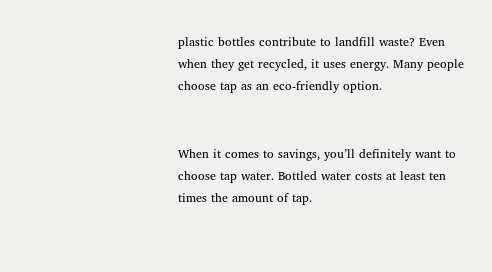plastic bottles contribute to landfill waste? Even when they get recycled, it uses energy. Many people choose tap as an eco-friendly option.


When it comes to savings, you’ll definitely want to choose tap water. Bottled water costs at least ten times the amount of tap.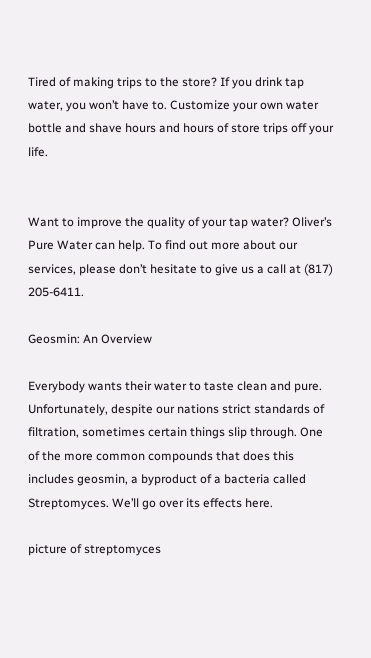Tired of making trips to the store? If you drink tap water, you won’t have to. Customize your own water bottle and shave hours and hours of store trips off your life.


Want to improve the quality of your tap water? Oliver’s Pure Water can help. To find out more about our services, please don’t hesitate to give us a call at (817) 205-6411.

Geosmin: An Overview

Everybody wants their water to taste clean and pure. Unfortunately, despite our nations strict standards of filtration, sometimes certain things slip through. One of the more common compounds that does this includes geosmin, a byproduct of a bacteria called Streptomyces. We’ll go over its effects here.

picture of streptomyces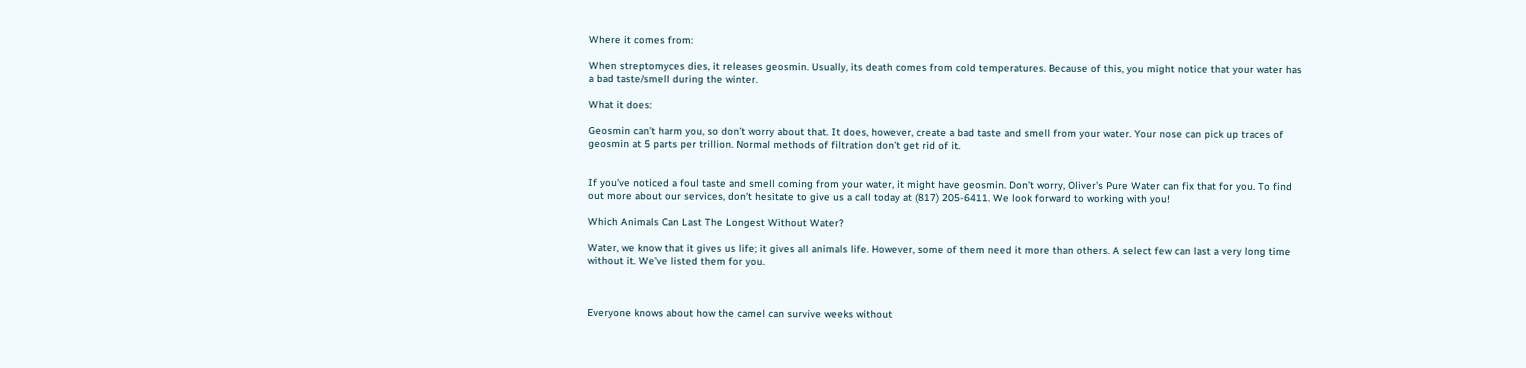Where it comes from:

When streptomyces dies, it releases geosmin. Usually, its death comes from cold temperatures. Because of this, you might notice that your water has a bad taste/smell during the winter.

What it does:

Geosmin can’t harm you, so don’t worry about that. It does, however, create a bad taste and smell from your water. Your nose can pick up traces of geosmin at 5 parts per trillion. Normal methods of filtration don’t get rid of it.


If you’ve noticed a foul taste and smell coming from your water, it might have geosmin. Don’t worry, Oliver’s Pure Water can fix that for you. To find out more about our services, don’t hesitate to give us a call today at (817) 205-6411. We look forward to working with you!

Which Animals Can Last The Longest Without Water?

Water, we know that it gives us life; it gives all animals life. However, some of them need it more than others. A select few can last a very long time without it. We’ve listed them for you.



Everyone knows about how the camel can survive weeks without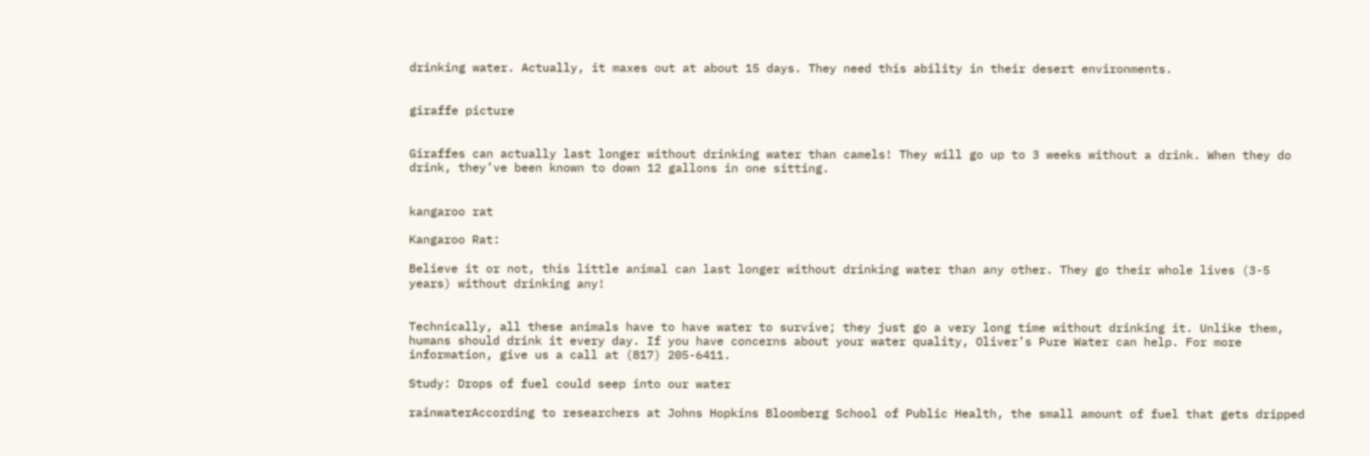drinking water. Actually, it maxes out at about 15 days. They need this ability in their desert environments.


giraffe picture


Giraffes can actually last longer without drinking water than camels! They will go up to 3 weeks without a drink. When they do drink, they’ve been known to down 12 gallons in one sitting.


kangaroo rat

Kangaroo Rat:

Believe it or not, this little animal can last longer without drinking water than any other. They go their whole lives (3-5 years) without drinking any!


Technically, all these animals have to have water to survive; they just go a very long time without drinking it. Unlike them, humans should drink it every day. If you have concerns about your water quality, Oliver’s Pure Water can help. For more information, give us a call at (817) 205-6411.

Study: Drops of fuel could seep into our water

rainwaterAccording to researchers at Johns Hopkins Bloomberg School of Public Health, the small amount of fuel that gets dripped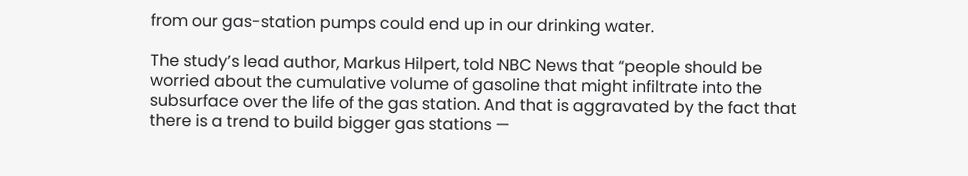from our gas-station pumps could end up in our drinking water.

The study’s lead author, Markus Hilpert, told NBC News that “people should be worried about the cumulative volume of gasoline that might infiltrate into the subsurface over the life of the gas station. And that is aggravated by the fact that there is a trend to build bigger gas stations —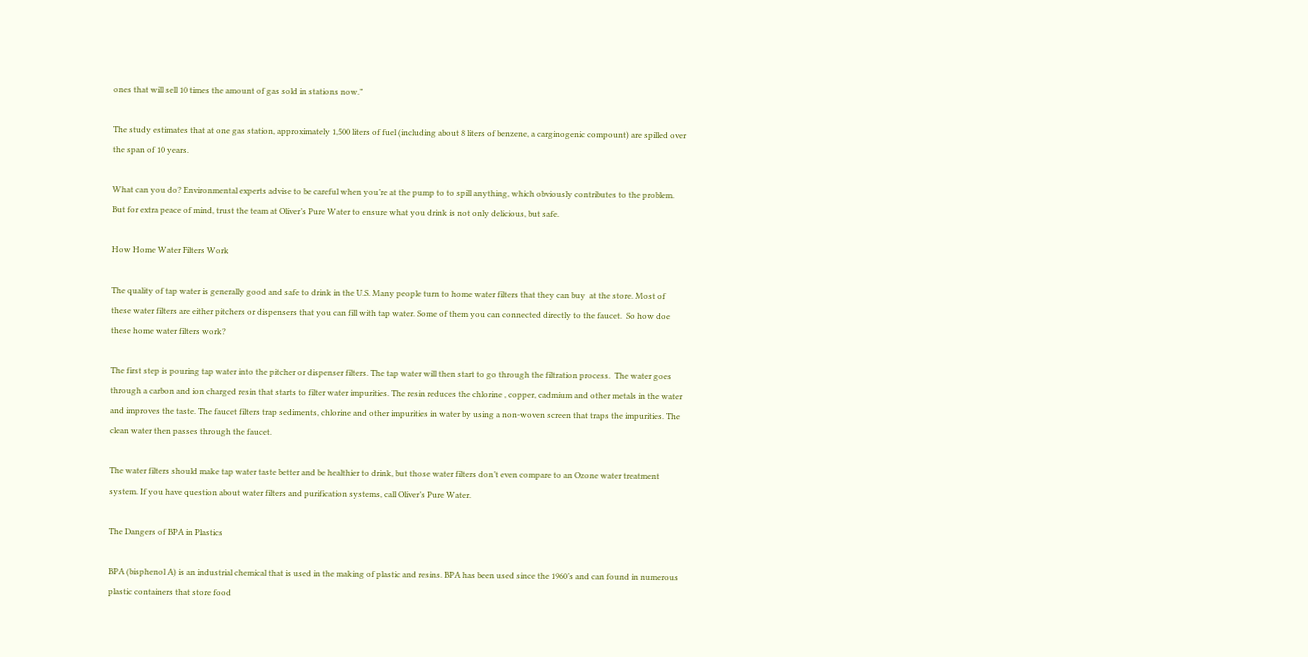ones that will sell 10 times the amount of gas sold in stations now.”

The study estimates that at one gas station, approximately 1,500 liters of fuel (including about 8 liters of benzene, a carginogenic compount) are spilled over the span of 10 years.

What can you do? Environmental experts advise to be careful when you’re at the pump to to spill anything, which obviously contributes to the problem. But for extra peace of mind, trust the team at Oliver’s Pure Water to ensure what you drink is not only delicious, but safe.

How Home Water Filters Work

The quality of tap water is generally good and safe to drink in the U.S. Many people turn to home water filters that they can buy  at the store. Most of these water filters are either pitchers or dispensers that you can fill with tap water. Some of them you can connected directly to the faucet.  So how doe these home water filters work?

The first step is pouring tap water into the pitcher or dispenser filters. The tap water will then start to go through the filtration process.  The water goes through a carbon and ion charged resin that starts to filter water impurities. The resin reduces the chlorine , copper, cadmium and other metals in the water and improves the taste. The faucet filters trap sediments, chlorine and other impurities in water by using a non-woven screen that traps the impurities. The clean water then passes through the faucet.

The water filters should make tap water taste better and be healthier to drink, but those water filters don’t even compare to an Ozone water treatment system. If you have question about water filters and purification systems, call Oliver’s Pure Water.

The Dangers of BPA in Plastics

BPA (bisphenol A) is an industrial chemical that is used in the making of plastic and resins. BPA has been used since the 1960’s and can found in numerous plastic containers that store food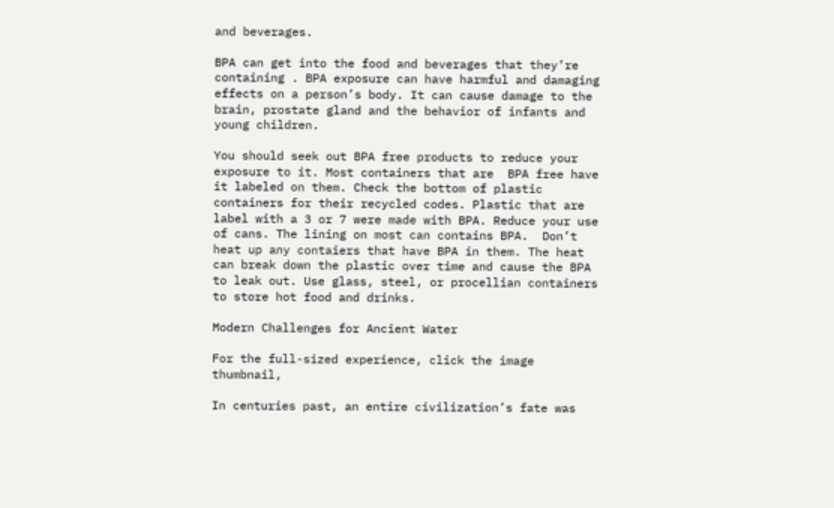and beverages.

BPA can get into the food and beverages that they’re containing . BPA exposure can have harmful and damaging effects on a person’s body. It can cause damage to the brain, prostate gland and the behavior of infants and young children.

You should seek out BPA free products to reduce your exposure to it. Most containers that are  BPA free have it labeled on them. Check the bottom of plastic containers for their recycled codes. Plastic that are label with a 3 or 7 were made with BPA. Reduce your use of cans. The lining on most can contains BPA.  Don’t heat up any contaiers that have BPA in them. The heat can break down the plastic over time and cause the BPA to leak out. Use glass, steel, or procellian containers to store hot food and drinks.

Modern Challenges for Ancient Water

For the full-sized experience, click the image thumbnail,

In centuries past, an entire civilization’s fate was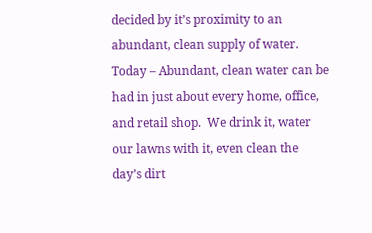decided by it’s proximity to an abundant, clean supply of water.  Today – Abundant, clean water can be had in just about every home, office, and retail shop.  We drink it, water our lawns with it, even clean the day’s dirt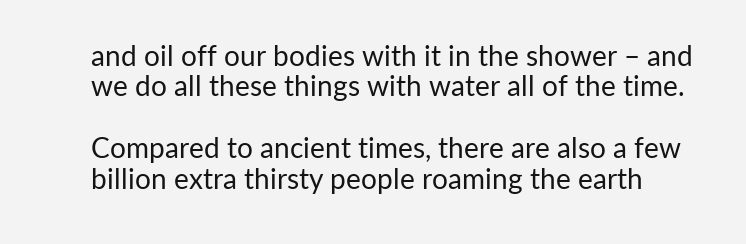and oil off our bodies with it in the shower – and we do all these things with water all of the time.

Compared to ancient times, there are also a few billion extra thirsty people roaming the earth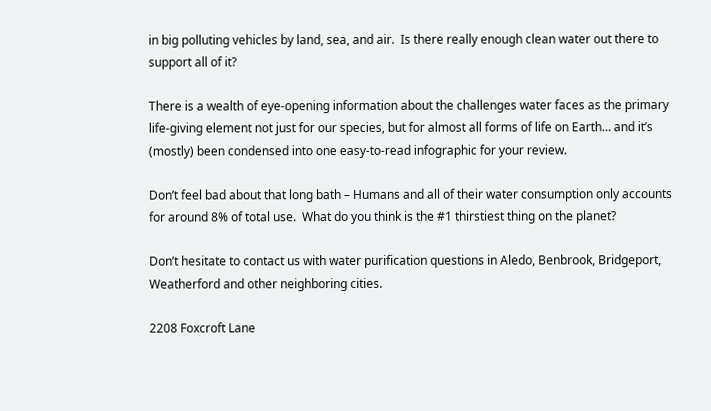in big polluting vehicles by land, sea, and air.  Is there really enough clean water out there to support all of it?

There is a wealth of eye-opening information about the challenges water faces as the primary life-giving element not just for our species, but for almost all forms of life on Earth… and it’s (mostly) been condensed into one easy-to-read infographic for your review.

Don’t feel bad about that long bath – Humans and all of their water consumption only accounts for around 8% of total use.  What do you think is the #1 thirstiest thing on the planet?

Don’t hesitate to contact us with water purification questions in Aledo, Benbrook, Bridgeport, Weatherford and other neighboring cities.

2208 Foxcroft Lane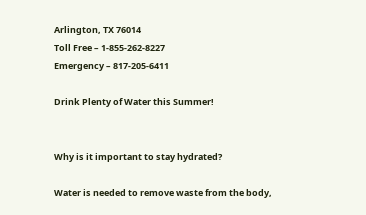Arlington, TX 76014
Toll Free – 1-855-262-8227
Emergency – 817-205-6411

Drink Plenty of Water this Summer!


Why is it important to stay hydrated?

Water is needed to remove waste from the body,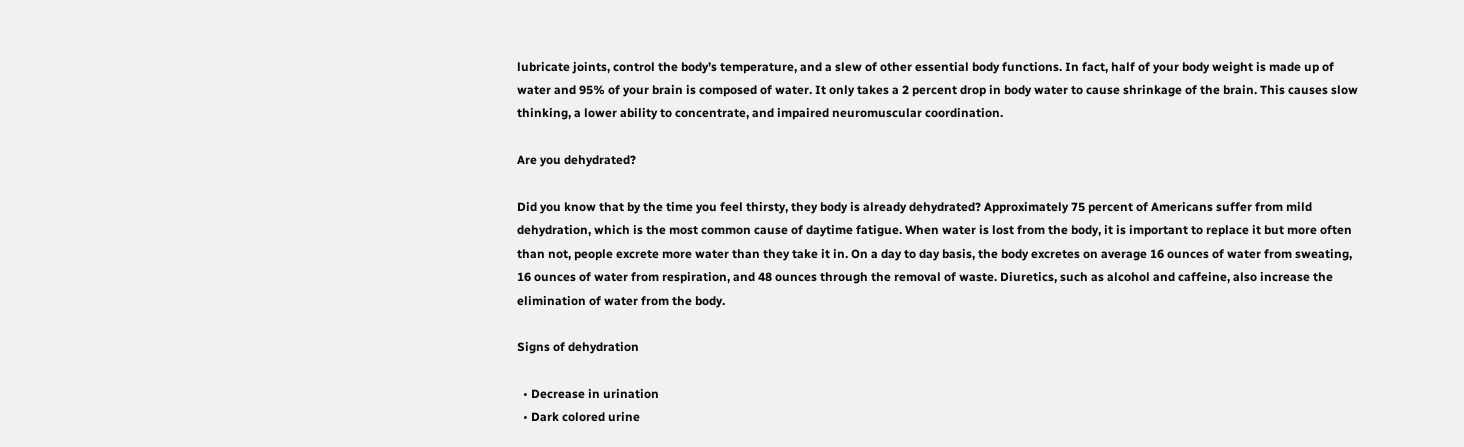lubricate joints, control the body’s temperature, and a slew of other essential body functions. In fact, half of your body weight is made up of water and 95% of your brain is composed of water. It only takes a 2 percent drop in body water to cause shrinkage of the brain. This causes slow thinking, a lower ability to concentrate, and impaired neuromuscular coordination.

Are you dehydrated?

Did you know that by the time you feel thirsty, they body is already dehydrated? Approximately 75 percent of Americans suffer from mild dehydration, which is the most common cause of daytime fatigue. When water is lost from the body, it is important to replace it but more often than not, people excrete more water than they take it in. On a day to day basis, the body excretes on average 16 ounces of water from sweating, 16 ounces of water from respiration, and 48 ounces through the removal of waste. Diuretics, such as alcohol and caffeine, also increase the elimination of water from the body.

Signs of dehydration

  • Decrease in urination
  • Dark colored urine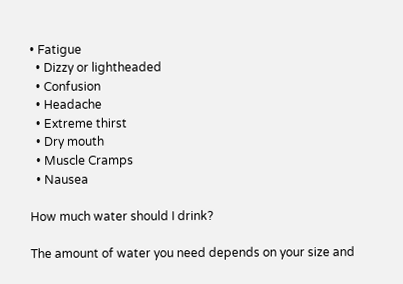• Fatigue
  • Dizzy or lightheaded
  • Confusion
  • Headache
  • Extreme thirst
  • Dry mouth
  • Muscle Cramps
  • Nausea

How much water should I drink?

The amount of water you need depends on your size and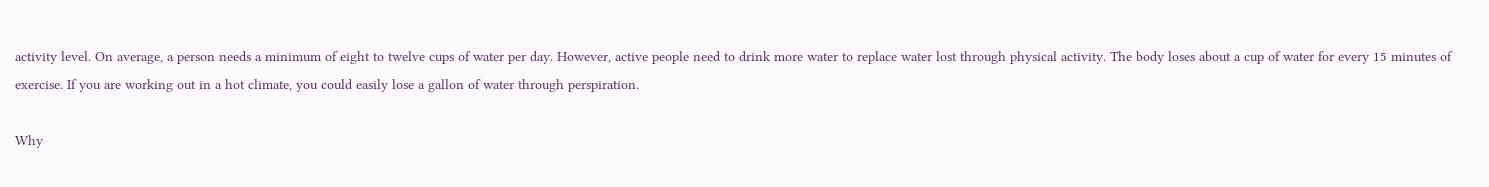activity level. On average, a person needs a minimum of eight to twelve cups of water per day. However, active people need to drink more water to replace water lost through physical activity. The body loses about a cup of water for every 15 minutes of exercise. If you are working out in a hot climate, you could easily lose a gallon of water through perspiration.

Why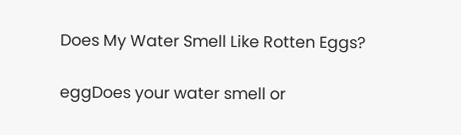Does My Water Smell Like Rotten Eggs?

eggDoes your water smell or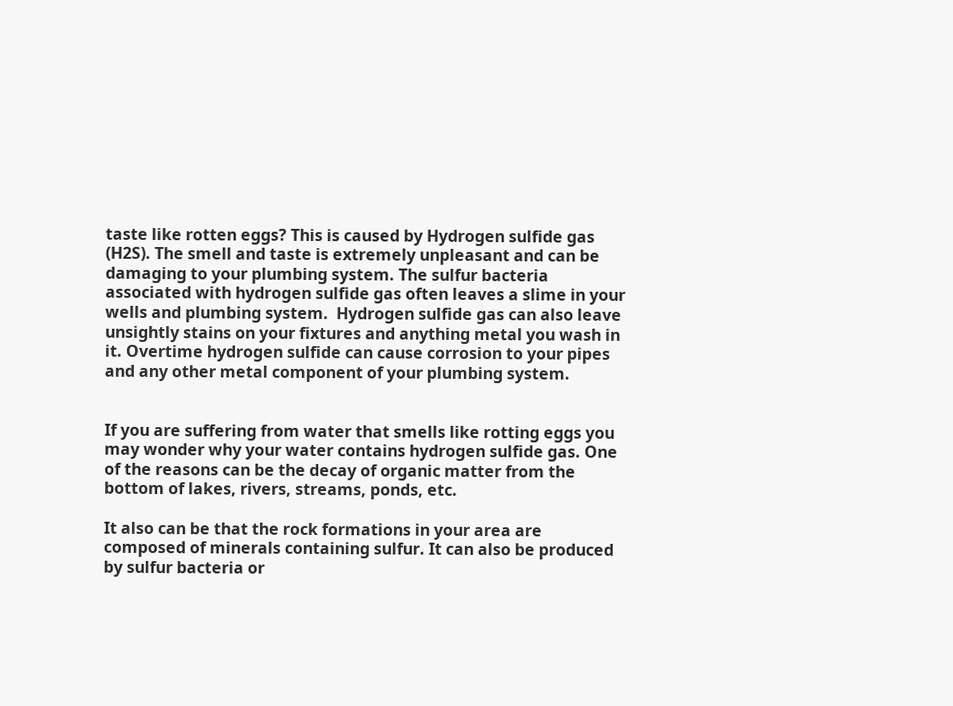taste like rotten eggs? This is caused by Hydrogen sulfide gas (H2S). The smell and taste is extremely unpleasant and can be damaging to your plumbing system. The sulfur bacteria associated with hydrogen sulfide gas often leaves a slime in your wells and plumbing system.  Hydrogen sulfide gas can also leave unsightly stains on your fixtures and anything metal you wash in it. Overtime hydrogen sulfide can cause corrosion to your pipes and any other metal component of your plumbing system.


If you are suffering from water that smells like rotting eggs you may wonder why your water contains hydrogen sulfide gas. One of the reasons can be the decay of organic matter from the bottom of lakes, rivers, streams, ponds, etc.

It also can be that the rock formations in your area are composed of minerals containing sulfur. It can also be produced by sulfur bacteria or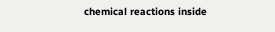chemical reactions inside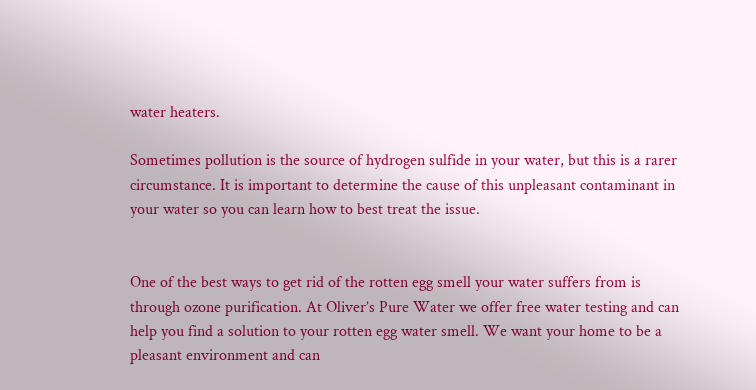water heaters.

Sometimes pollution is the source of hydrogen sulfide in your water, but this is a rarer circumstance. It is important to determine the cause of this unpleasant contaminant in your water so you can learn how to best treat the issue.


One of the best ways to get rid of the rotten egg smell your water suffers from is through ozone purification. At Oliver’s Pure Water we offer free water testing and can help you find a solution to your rotten egg water smell. We want your home to be a pleasant environment and can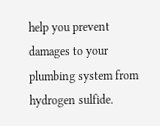help you prevent damages to your plumbing system from hydrogen sulfide.